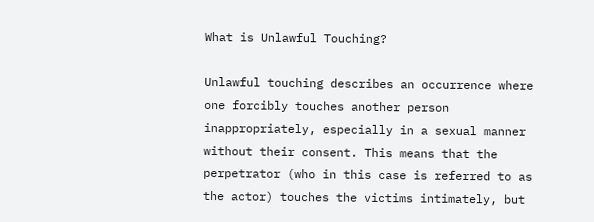What is Unlawful Touching?

Unlawful touching describes an occurrence where one forcibly touches another person inappropriately, especially in a sexual manner without their consent. This means that the perpetrator (who in this case is referred to as the actor) touches the victims intimately, but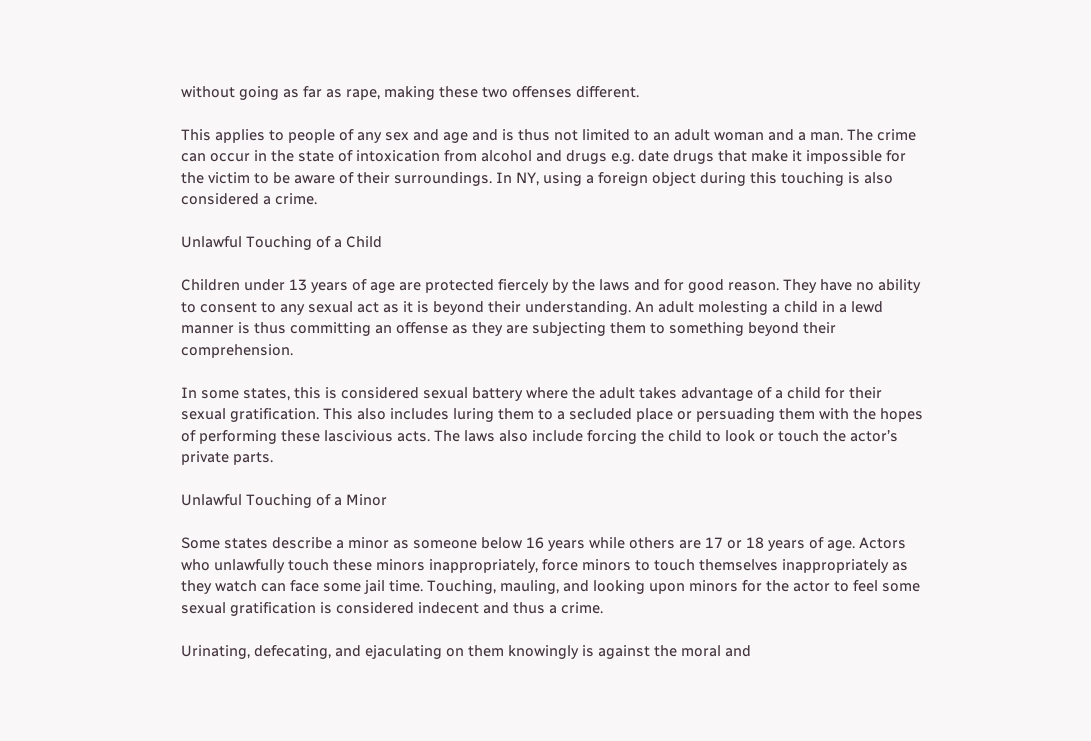without going as far as rape, making these two offenses different.

This applies to people of any sex and age and is thus not limited to an adult woman and a man. The crime can occur in the state of intoxication from alcohol and drugs e.g. date drugs that make it impossible for the victim to be aware of their surroundings. In NY, using a foreign object during this touching is also considered a crime.

Unlawful Touching of a Child

Children under 13 years of age are protected fiercely by the laws and for good reason. They have no ability to consent to any sexual act as it is beyond their understanding. An adult molesting a child in a lewd manner is thus committing an offense as they are subjecting them to something beyond their comprehension.

In some states, this is considered sexual battery where the adult takes advantage of a child for their sexual gratification. This also includes luring them to a secluded place or persuading them with the hopes of performing these lascivious acts. The laws also include forcing the child to look or touch the actor’s private parts.

Unlawful Touching of a Minor

Some states describe a minor as someone below 16 years while others are 17 or 18 years of age. Actors who unlawfully touch these minors inappropriately, force minors to touch themselves inappropriately as they watch can face some jail time. Touching, mauling, and looking upon minors for the actor to feel some sexual gratification is considered indecent and thus a crime.

Urinating, defecating, and ejaculating on them knowingly is against the moral and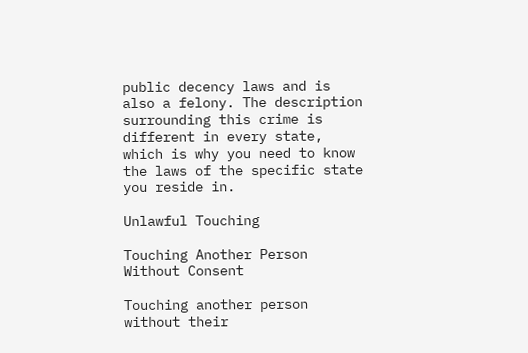public decency laws and is also a felony. The description surrounding this crime is different in every state, which is why you need to know the laws of the specific state you reside in.

Unlawful Touching

Touching Another Person Without Consent

Touching another person without their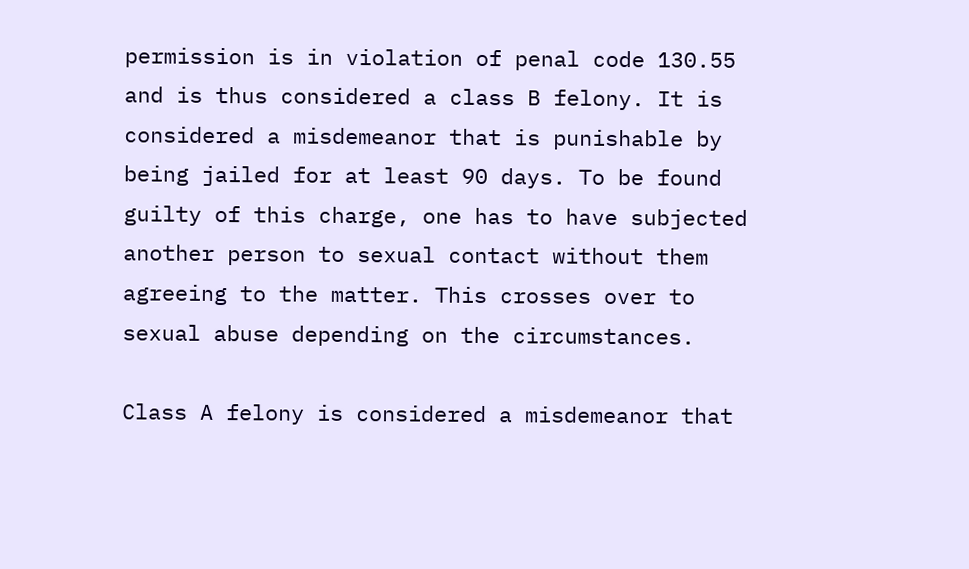permission is in violation of penal code 130.55 and is thus considered a class B felony. It is considered a misdemeanor that is punishable by being jailed for at least 90 days. To be found guilty of this charge, one has to have subjected another person to sexual contact without them agreeing to the matter. This crosses over to sexual abuse depending on the circumstances.

Class A felony is considered a misdemeanor that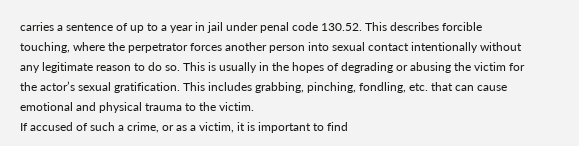carries a sentence of up to a year in jail under penal code 130.52. This describes forcible touching, where the perpetrator forces another person into sexual contact intentionally without any legitimate reason to do so. This is usually in the hopes of degrading or abusing the victim for the actor’s sexual gratification. This includes grabbing, pinching, fondling, etc. that can cause emotional and physical trauma to the victim.
If accused of such a crime, or as a victim, it is important to find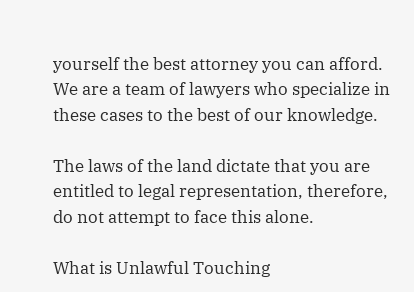yourself the best attorney you can afford. We are a team of lawyers who specialize in these cases to the best of our knowledge.

The laws of the land dictate that you are entitled to legal representation, therefore, do not attempt to face this alone.

What is Unlawful Touching